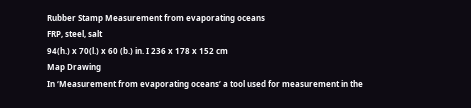Rubber Stamp Measurement from evaporating oceans
FRP, steel, salt
94(h.) x 70(l.) x 60 (b.) in. I 236 x 178 x 152 cm
Map Drawing
In ‘Measurement from evaporating oceans’ a tool used for measurement in the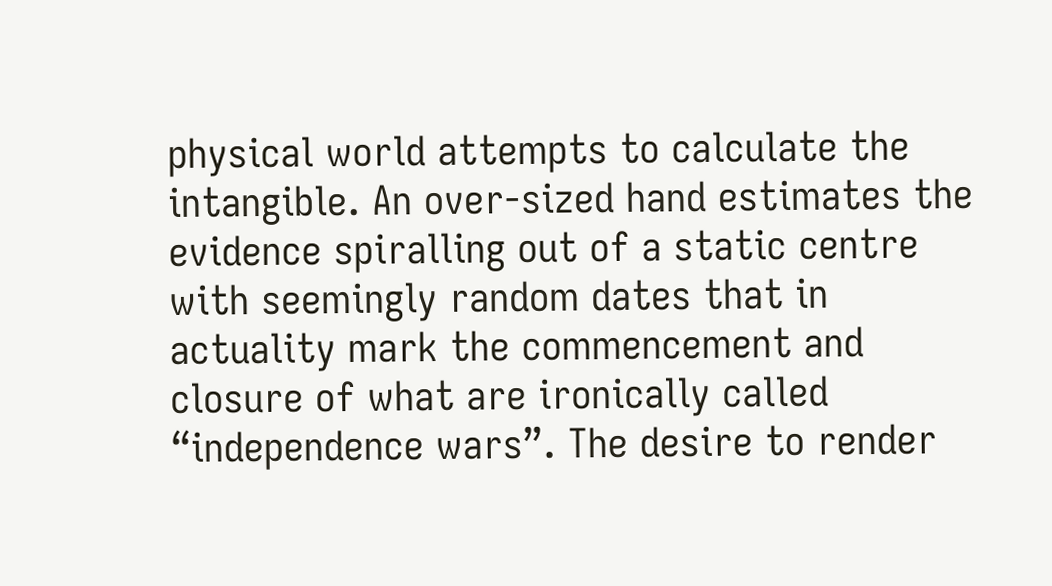physical world attempts to calculate the intangible. An over-sized hand estimates the evidence spiralling out of a static centre with seemingly random dates that in actuality mark the commencement and closure of what are ironically called “independence wars”. The desire to render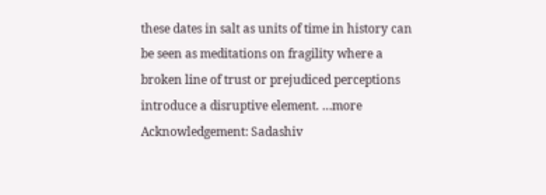these dates in salt as units of time in history can be seen as meditations on fragility where a broken line of trust or prejudiced perceptions introduce a disruptive element. …more
Acknowledgement: Sadashiv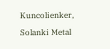Kuncolienker, Solanki Metal